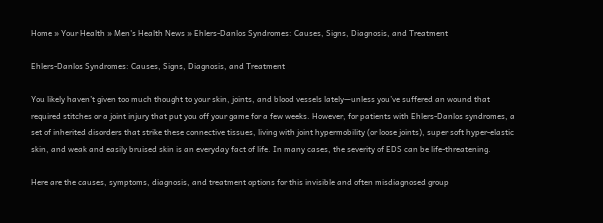Home » Your Health » Men's Health News » Ehlers-Danlos Syndromes: Causes, Signs, Diagnosis, and Treatment

Ehlers-Danlos Syndromes: Causes, Signs, Diagnosis, and Treatment

You likely haven’t given too much thought to your skin, joints, and blood vessels lately—unless you’ve suffered an wound that required stitches or a joint injury that put you off your game for a few weeks. However, for patients with Ehlers-Danlos syndromes, a set of inherited disorders that strike these connective tissues, living with joint hypermobility (or loose joints), super soft hyper-elastic skin, and weak and easily bruised skin is an everyday fact of life. In many cases, the severity of EDS can be life-threatening.

Here are the causes, symptoms, diagnosis, and treatment options for this invisible and often misdiagnosed group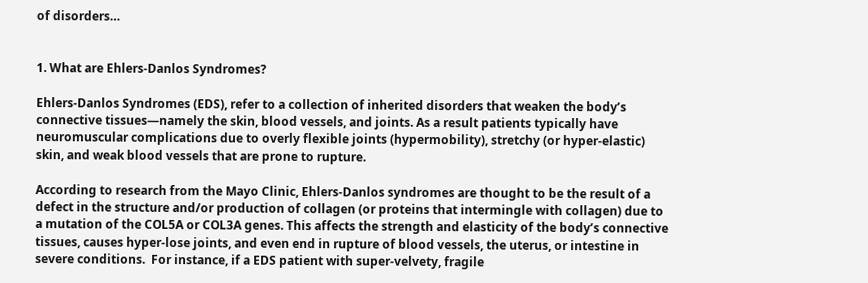of disorders…


1. What are Ehlers-Danlos Syndromes?

Ehlers-Danlos Syndromes (EDS), refer to a collection of inherited disorders that weaken the body’s connective tissues—namely the skin, blood vessels, and joints. As a result patients typically have neuromuscular complications due to overly flexible joints (hypermobility), stretchy (or hyper-elastic) skin, and weak blood vessels that are prone to rupture.

According to research from the Mayo Clinic, Ehlers-Danlos syndromes are thought to be the result of a defect in the structure and/or production of collagen (or proteins that intermingle with collagen) due to a mutation of the COL5A or COL3A genes. This affects the strength and elasticity of the body’s connective tissues, causes hyper-lose joints, and even end in rupture of blood vessels, the uterus, or intestine in severe conditions.  For instance, if a EDS patient with super-velvety, fragile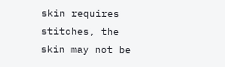skin requires stitches, the skin may not be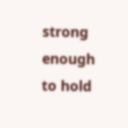strong enough to hold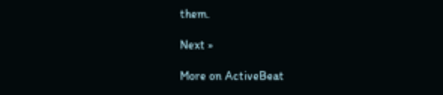them.

Next »

More on ActiveBeat